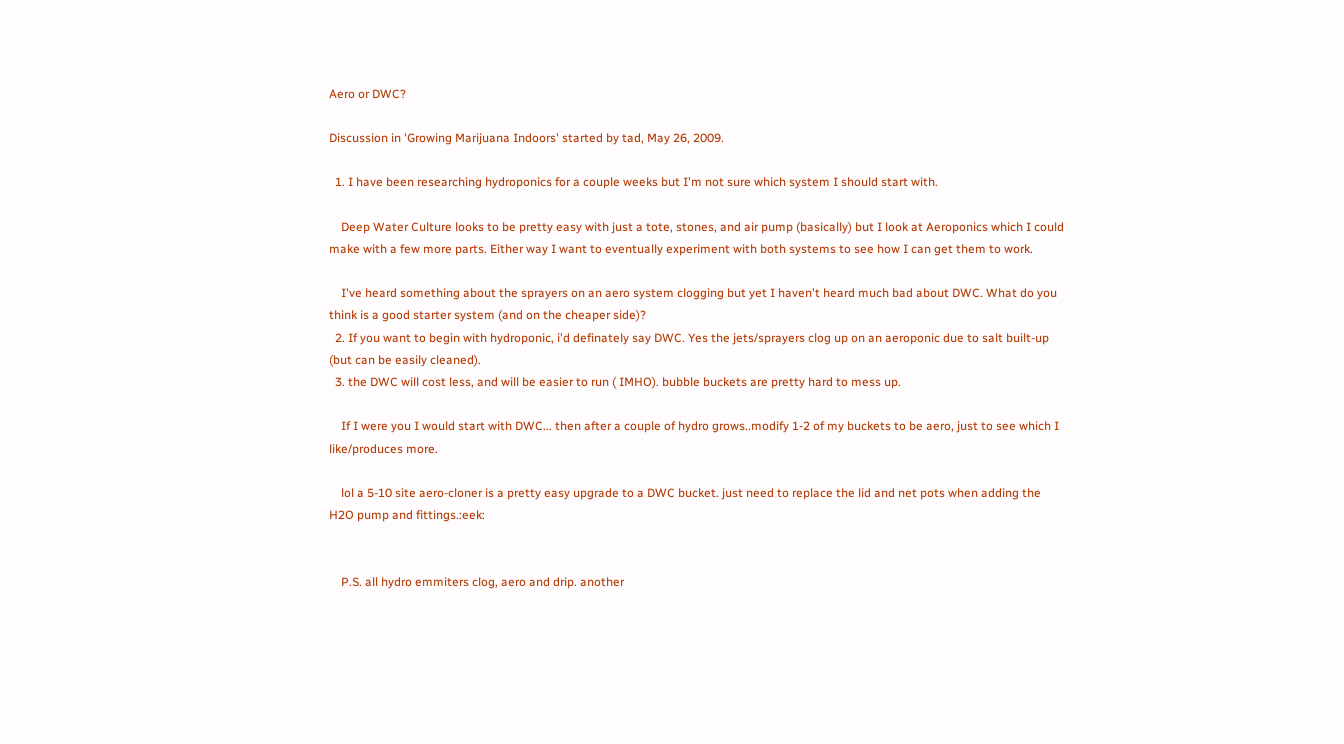Aero or DWC?

Discussion in 'Growing Marijuana Indoors' started by tad, May 26, 2009.

  1. I have been researching hydroponics for a couple weeks but I'm not sure which system I should start with.

    Deep Water Culture looks to be pretty easy with just a tote, stones, and air pump (basically) but I look at Aeroponics which I could make with a few more parts. Either way I want to eventually experiment with both systems to see how I can get them to work.

    I've heard something about the sprayers on an aero system clogging but yet I haven't heard much bad about DWC. What do you think is a good starter system (and on the cheaper side)?
  2. If you want to begin with hydroponic, i'd definately say DWC. Yes the jets/sprayers clog up on an aeroponic due to salt built-up (but can be easily cleaned).
  3. the DWC will cost less, and will be easier to run ( IMHO). bubble buckets are pretty hard to mess up.

    If I were you I would start with DWC... then after a couple of hydro grows..modify 1-2 of my buckets to be aero, just to see which I like/produces more.

    lol a 5-10 site aero-cloner is a pretty easy upgrade to a DWC bucket. just need to replace the lid and net pots when adding the H2O pump and fittings.:eek:


    P.S. all hydro emmiters clog, aero and drip. another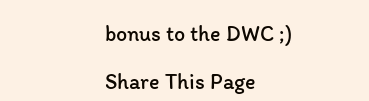bonus to the DWC ;)

Share This Page